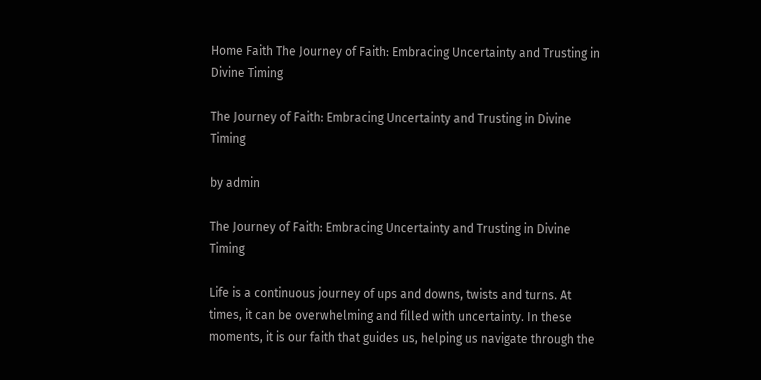Home Faith The Journey of Faith: Embracing Uncertainty and Trusting in Divine Timing

The Journey of Faith: Embracing Uncertainty and Trusting in Divine Timing

by admin

The Journey of Faith: Embracing Uncertainty and Trusting in Divine Timing

Life is a continuous journey of ups and downs, twists and turns. At times, it can be overwhelming and filled with uncertainty. In these moments, it is our faith that guides us, helping us navigate through the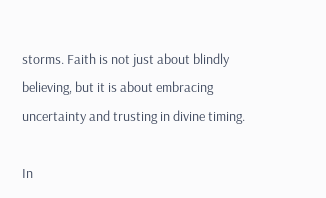storms. Faith is not just about blindly believing, but it is about embracing uncertainty and trusting in divine timing.

In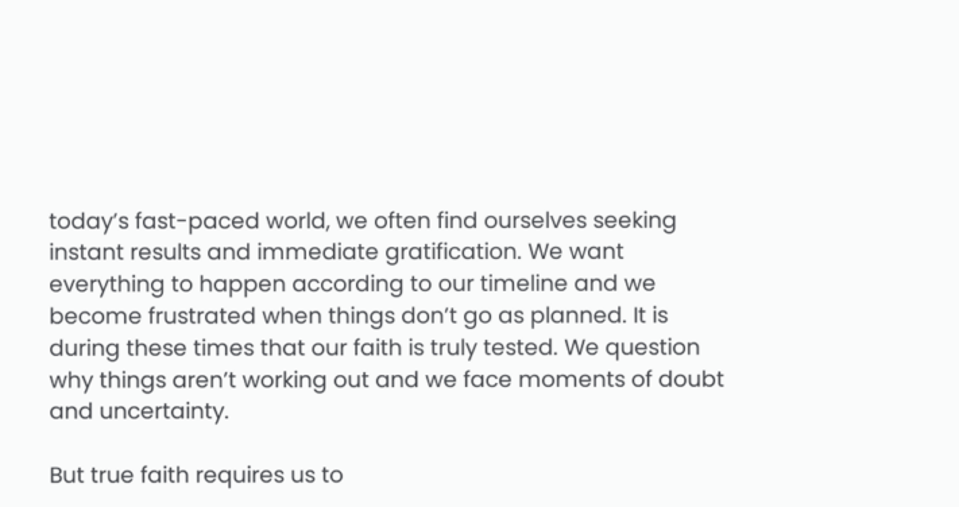today’s fast-paced world, we often find ourselves seeking instant results and immediate gratification. We want everything to happen according to our timeline and we become frustrated when things don’t go as planned. It is during these times that our faith is truly tested. We question why things aren’t working out and we face moments of doubt and uncertainty.

But true faith requires us to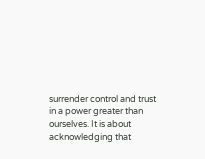surrender control and trust in a power greater than ourselves. It is about acknowledging that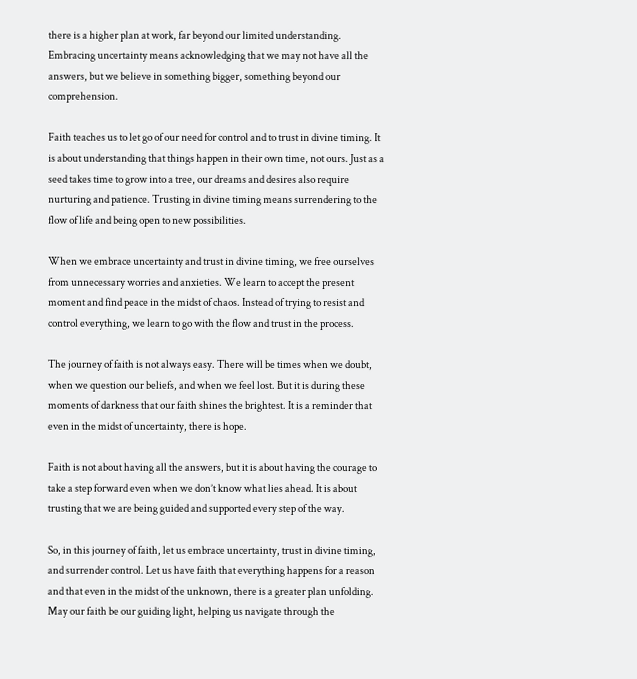there is a higher plan at work, far beyond our limited understanding. Embracing uncertainty means acknowledging that we may not have all the answers, but we believe in something bigger, something beyond our comprehension.

Faith teaches us to let go of our need for control and to trust in divine timing. It is about understanding that things happen in their own time, not ours. Just as a seed takes time to grow into a tree, our dreams and desires also require nurturing and patience. Trusting in divine timing means surrendering to the flow of life and being open to new possibilities.

When we embrace uncertainty and trust in divine timing, we free ourselves from unnecessary worries and anxieties. We learn to accept the present moment and find peace in the midst of chaos. Instead of trying to resist and control everything, we learn to go with the flow and trust in the process.

The journey of faith is not always easy. There will be times when we doubt, when we question our beliefs, and when we feel lost. But it is during these moments of darkness that our faith shines the brightest. It is a reminder that even in the midst of uncertainty, there is hope.

Faith is not about having all the answers, but it is about having the courage to take a step forward even when we don’t know what lies ahead. It is about trusting that we are being guided and supported every step of the way.

So, in this journey of faith, let us embrace uncertainty, trust in divine timing, and surrender control. Let us have faith that everything happens for a reason and that even in the midst of the unknown, there is a greater plan unfolding. May our faith be our guiding light, helping us navigate through the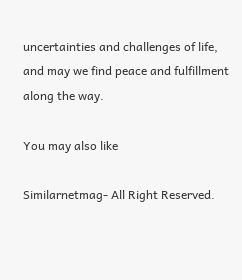uncertainties and challenges of life, and may we find peace and fulfillment along the way.

You may also like

Similarnetmag- All Right Reserved.